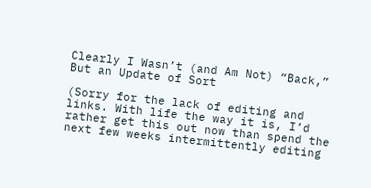Clearly I Wasn’t (and Am Not) “Back,” But an Update of Sort

(Sorry for the lack of editing and links. With life the way it is, I’d rather get this out now than spend the next few weeks intermittently editing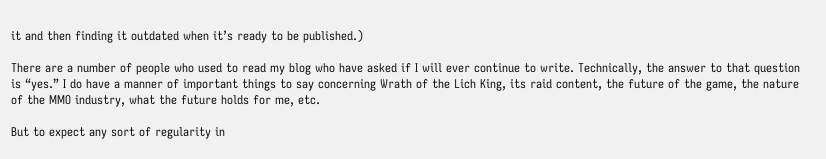it and then finding it outdated when it’s ready to be published.)

There are a number of people who used to read my blog who have asked if I will ever continue to write. Technically, the answer to that question is “yes.” I do have a manner of important things to say concerning Wrath of the Lich King, its raid content, the future of the game, the nature of the MMO industry, what the future holds for me, etc.

But to expect any sort of regularity in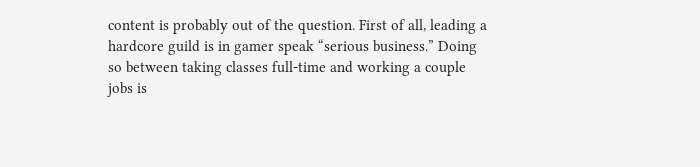content is probably out of the question. First of all, leading a hardcore guild is in gamer speak “serious business.” Doing so between taking classes full-time and working a couple jobs is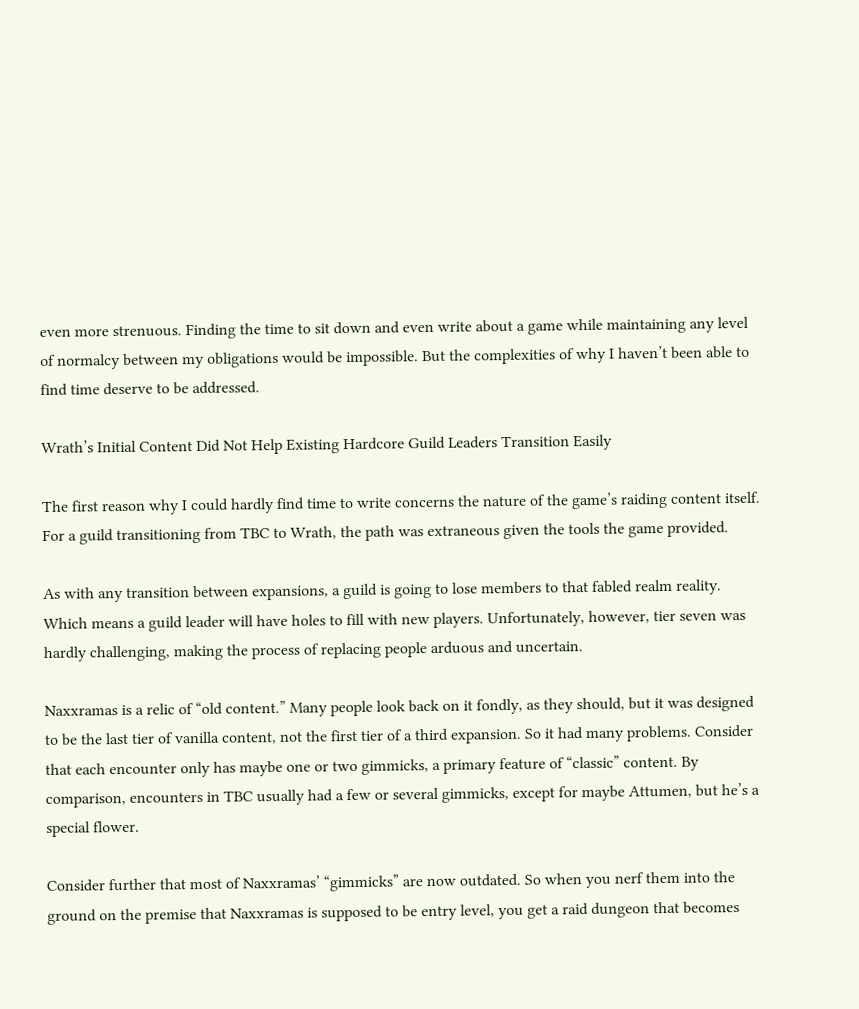even more strenuous. Finding the time to sit down and even write about a game while maintaining any level of normalcy between my obligations would be impossible. But the complexities of why I haven’t been able to find time deserve to be addressed.

Wrath’s Initial Content Did Not Help Existing Hardcore Guild Leaders Transition Easily

The first reason why I could hardly find time to write concerns the nature of the game’s raiding content itself. For a guild transitioning from TBC to Wrath, the path was extraneous given the tools the game provided.

As with any transition between expansions, a guild is going to lose members to that fabled realm reality. Which means a guild leader will have holes to fill with new players. Unfortunately, however, tier seven was hardly challenging, making the process of replacing people arduous and uncertain.

Naxxramas is a relic of “old content.” Many people look back on it fondly, as they should, but it was designed to be the last tier of vanilla content, not the first tier of a third expansion. So it had many problems. Consider that each encounter only has maybe one or two gimmicks, a primary feature of “classic” content. By comparison, encounters in TBC usually had a few or several gimmicks, except for maybe Attumen, but he’s a special flower.

Consider further that most of Naxxramas’ “gimmicks” are now outdated. So when you nerf them into the ground on the premise that Naxxramas is supposed to be entry level, you get a raid dungeon that becomes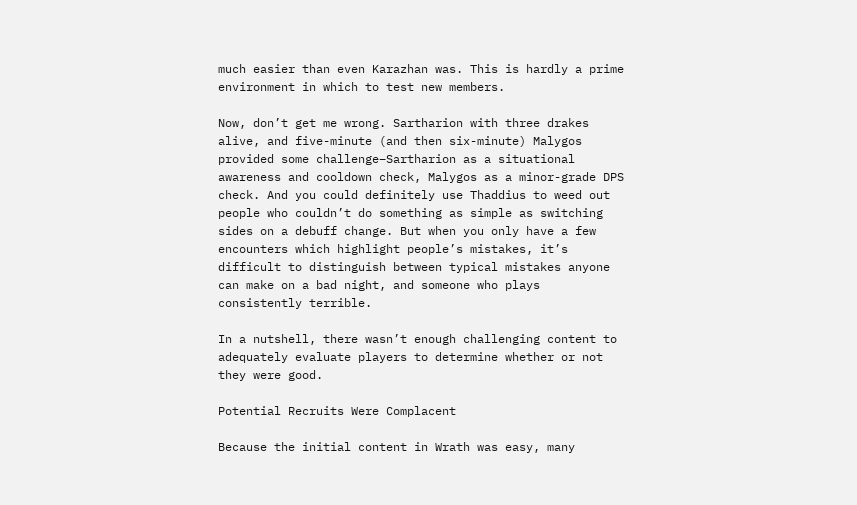much easier than even Karazhan was. This is hardly a prime environment in which to test new members.

Now, don’t get me wrong. Sartharion with three drakes alive, and five-minute (and then six-minute) Malygos provided some challenge–Sartharion as a situational awareness and cooldown check, Malygos as a minor-grade DPS check. And you could definitely use Thaddius to weed out people who couldn’t do something as simple as switching sides on a debuff change. But when you only have a few encounters which highlight people’s mistakes, it’s difficult to distinguish between typical mistakes anyone can make on a bad night, and someone who plays consistently terrible.

In a nutshell, there wasn’t enough challenging content to adequately evaluate players to determine whether or not they were good.

Potential Recruits Were Complacent

Because the initial content in Wrath was easy, many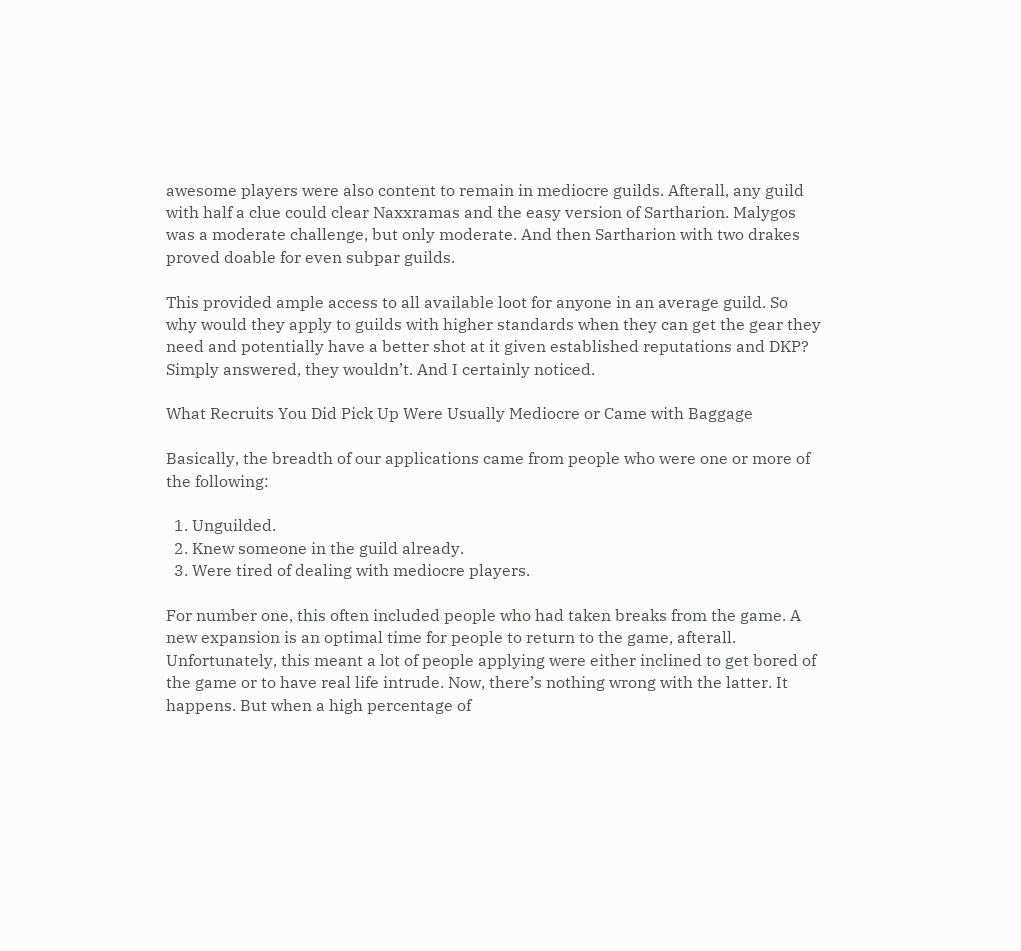awesome players were also content to remain in mediocre guilds. Afterall, any guild with half a clue could clear Naxxramas and the easy version of Sartharion. Malygos was a moderate challenge, but only moderate. And then Sartharion with two drakes proved doable for even subpar guilds.

This provided ample access to all available loot for anyone in an average guild. So why would they apply to guilds with higher standards when they can get the gear they need and potentially have a better shot at it given established reputations and DKP? Simply answered, they wouldn’t. And I certainly noticed.

What Recruits You Did Pick Up Were Usually Mediocre or Came with Baggage

Basically, the breadth of our applications came from people who were one or more of the following:

  1. Unguilded.
  2. Knew someone in the guild already.
  3. Were tired of dealing with mediocre players.

For number one, this often included people who had taken breaks from the game. A new expansion is an optimal time for people to return to the game, afterall. Unfortunately, this meant a lot of people applying were either inclined to get bored of the game or to have real life intrude. Now, there’s nothing wrong with the latter. It happens. But when a high percentage of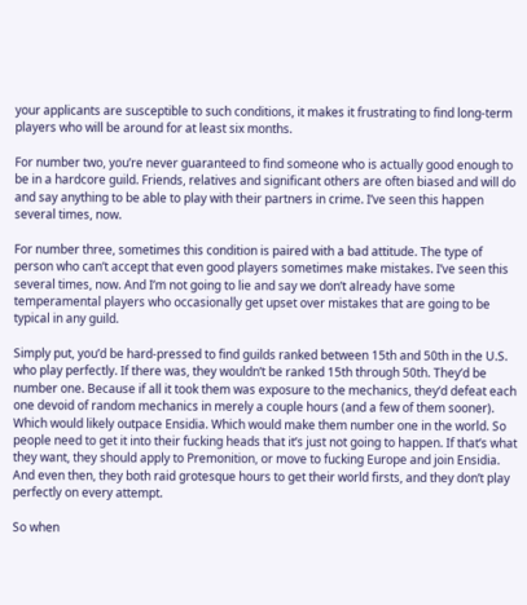your applicants are susceptible to such conditions, it makes it frustrating to find long-term players who will be around for at least six months.

For number two, you’re never guaranteed to find someone who is actually good enough to be in a hardcore guild. Friends, relatives and significant others are often biased and will do and say anything to be able to play with their partners in crime. I’ve seen this happen several times, now.

For number three, sometimes this condition is paired with a bad attitude. The type of person who can’t accept that even good players sometimes make mistakes. I’ve seen this several times, now. And I’m not going to lie and say we don’t already have some temperamental players who occasionally get upset over mistakes that are going to be typical in any guild.

Simply put, you’d be hard-pressed to find guilds ranked between 15th and 50th in the U.S. who play perfectly. If there was, they wouldn’t be ranked 15th through 50th. They’d be number one. Because if all it took them was exposure to the mechanics, they’d defeat each one devoid of random mechanics in merely a couple hours (and a few of them sooner). Which would likely outpace Ensidia. Which would make them number one in the world. So people need to get it into their fucking heads that it’s just not going to happen. If that’s what they want, they should apply to Premonition, or move to fucking Europe and join Ensidia. And even then, they both raid grotesque hours to get their world firsts, and they don’t play perfectly on every attempt.

So when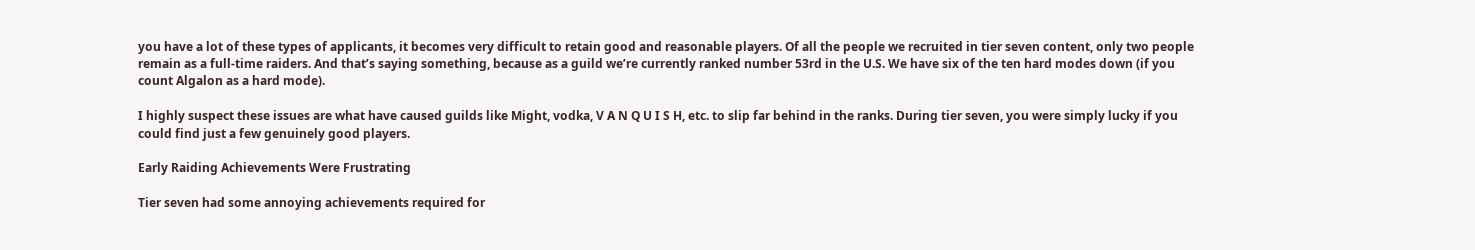you have a lot of these types of applicants, it becomes very difficult to retain good and reasonable players. Of all the people we recruited in tier seven content, only two people remain as a full-time raiders. And that’s saying something, because as a guild we’re currently ranked number 53rd in the U.S. We have six of the ten hard modes down (if you count Algalon as a hard mode).

I highly suspect these issues are what have caused guilds like Might, vodka, V A N Q U I S H, etc. to slip far behind in the ranks. During tier seven, you were simply lucky if you could find just a few genuinely good players.

Early Raiding Achievements Were Frustrating

Tier seven had some annoying achievements required for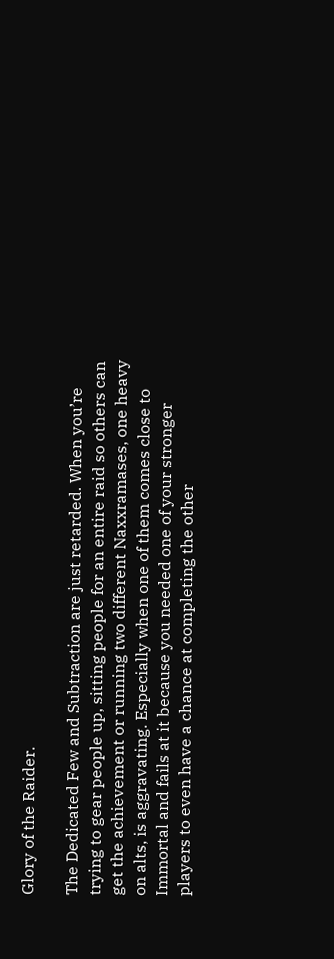Glory of the Raider.

The Dedicated Few and Subtraction are just retarded. When you’re trying to gear people up, sitting people for an entire raid so others can get the achievement or running two different Naxxramases, one heavy on alts, is aggravating. Especially when one of them comes close to Immortal and fails at it because you needed one of your stronger players to even have a chance at completing the other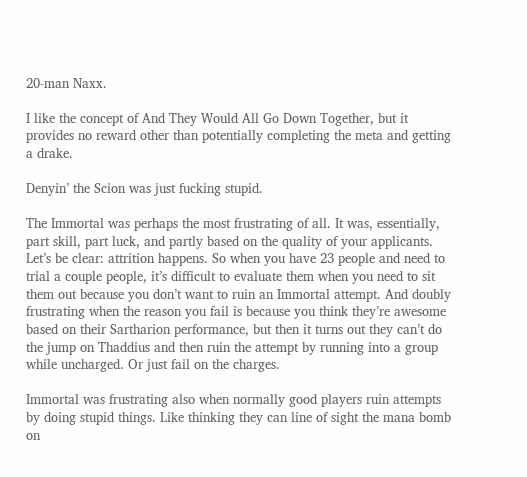20-man Naxx.

I like the concept of And They Would All Go Down Together, but it provides no reward other than potentially completing the meta and getting a drake.

Denyin’ the Scion was just fucking stupid.

The Immortal was perhaps the most frustrating of all. It was, essentially, part skill, part luck, and partly based on the quality of your applicants. Let’s be clear: attrition happens. So when you have 23 people and need to trial a couple people, it’s difficult to evaluate them when you need to sit them out because you don’t want to ruin an Immortal attempt. And doubly frustrating when the reason you fail is because you think they’re awesome based on their Sartharion performance, but then it turns out they can’t do the jump on Thaddius and then ruin the attempt by running into a group while uncharged. Or just fail on the charges.

Immortal was frustrating also when normally good players ruin attempts by doing stupid things. Like thinking they can line of sight the mana bomb on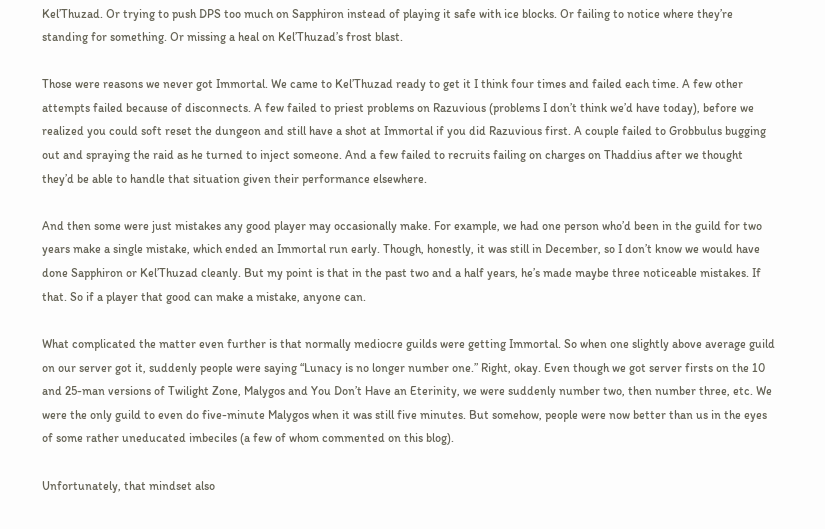Kel’Thuzad. Or trying to push DPS too much on Sapphiron instead of playing it safe with ice blocks. Or failing to notice where they’re standing for something. Or missing a heal on Kel’Thuzad’s frost blast.

Those were reasons we never got Immortal. We came to Kel’Thuzad ready to get it I think four times and failed each time. A few other attempts failed because of disconnects. A few failed to priest problems on Razuvious (problems I don’t think we’d have today), before we realized you could soft reset the dungeon and still have a shot at Immortal if you did Razuvious first. A couple failed to Grobbulus bugging out and spraying the raid as he turned to inject someone. And a few failed to recruits failing on charges on Thaddius after we thought they’d be able to handle that situation given their performance elsewhere.

And then some were just mistakes any good player may occasionally make. For example, we had one person who’d been in the guild for two years make a single mistake, which ended an Immortal run early. Though, honestly, it was still in December, so I don’t know we would have done Sapphiron or Kel’Thuzad cleanly. But my point is that in the past two and a half years, he’s made maybe three noticeable mistakes. If that. So if a player that good can make a mistake, anyone can.

What complicated the matter even further is that normally mediocre guilds were getting Immortal. So when one slightly above average guild on our server got it, suddenly people were saying “Lunacy is no longer number one.” Right, okay. Even though we got server firsts on the 10 and 25-man versions of Twilight Zone, Malygos and You Don’t Have an Eterinity, we were suddenly number two, then number three, etc. We were the only guild to even do five-minute Malygos when it was still five minutes. But somehow, people were now better than us in the eyes of some rather uneducated imbeciles (a few of whom commented on this blog).

Unfortunately, that mindset also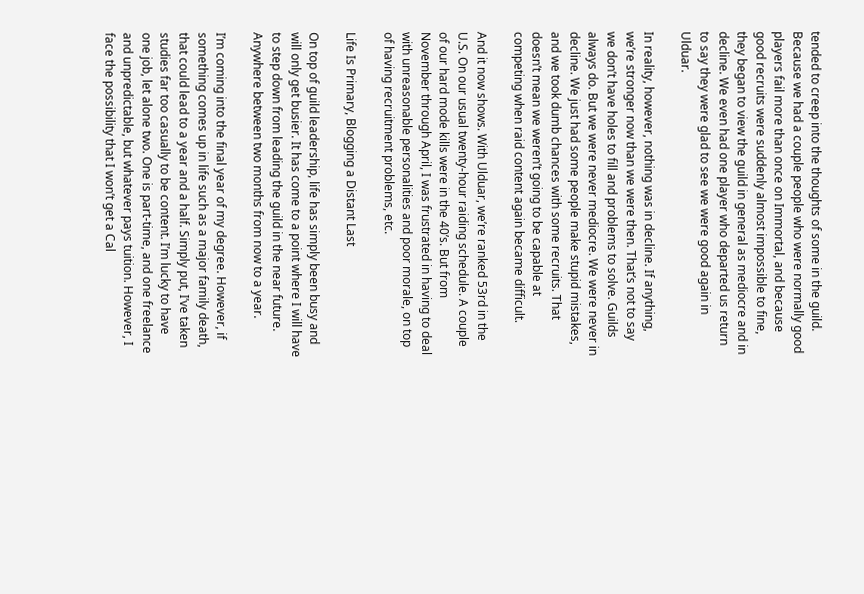tended to creep into the thoughts of some in the guild. Because we had a couple people who were normally good players fail more than once on Immortal, and because good recruits were suddenly almost impossible to fine, they began to view the guild in general as mediocre and in decline. We even had one player who departed us return to say they were glad to see we were good again in Ulduar.

In reality, however, nothing was in decline. If anything, we’re stronger now than we were then. That’s not to say we don’t have holes to fill and problems to solve. Guilds always do. But we were never mediocre. We were never in decline. We just had some people make stupid mistakes, and we took dumb chances with some recruits. That doesn’t mean we weren’t going to be capable at competing when raid content again became difficult.

And it now shows. With Ulduar, we’re ranked 53rd in the U.S. On our usual twenty-hour raiding schedule. A couple of our hard mode kills were in the 40’s. But from November through April, I was frustrated in having to deal with unreasonable personalities and poor morale, on top of having recruitment problems, etc.

Life Is Primary, Blogging a Distant Last

On top of guild leadership, life has simply been busy and will only get busier. It has come to a point where I will have to step down from leading the guild in the near future. Anywhere between two months from now to a year.

I’m coming into the final year of my degree. However, if something comes up in life such as a major family death, that could lead to a year and a half. Simply put, I’ve taken studies far too casually to be content. I’m lucky to have one job, let alone two. One is part-time, and one freelance and unpredictable, but whatever pays tuition. However, I face the possibility that I won’t get a Cal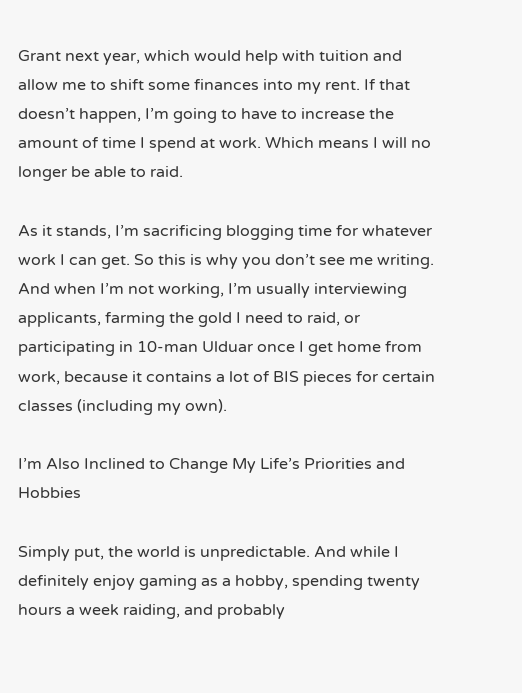Grant next year, which would help with tuition and allow me to shift some finances into my rent. If that doesn’t happen, I’m going to have to increase the amount of time I spend at work. Which means I will no longer be able to raid.

As it stands, I’m sacrificing blogging time for whatever work I can get. So this is why you don’t see me writing. And when I’m not working, I’m usually interviewing applicants, farming the gold I need to raid, or participating in 10-man Ulduar once I get home from work, because it contains a lot of BIS pieces for certain classes (including my own).

I’m Also Inclined to Change My Life’s Priorities and Hobbies

Simply put, the world is unpredictable. And while I definitely enjoy gaming as a hobby, spending twenty hours a week raiding, and probably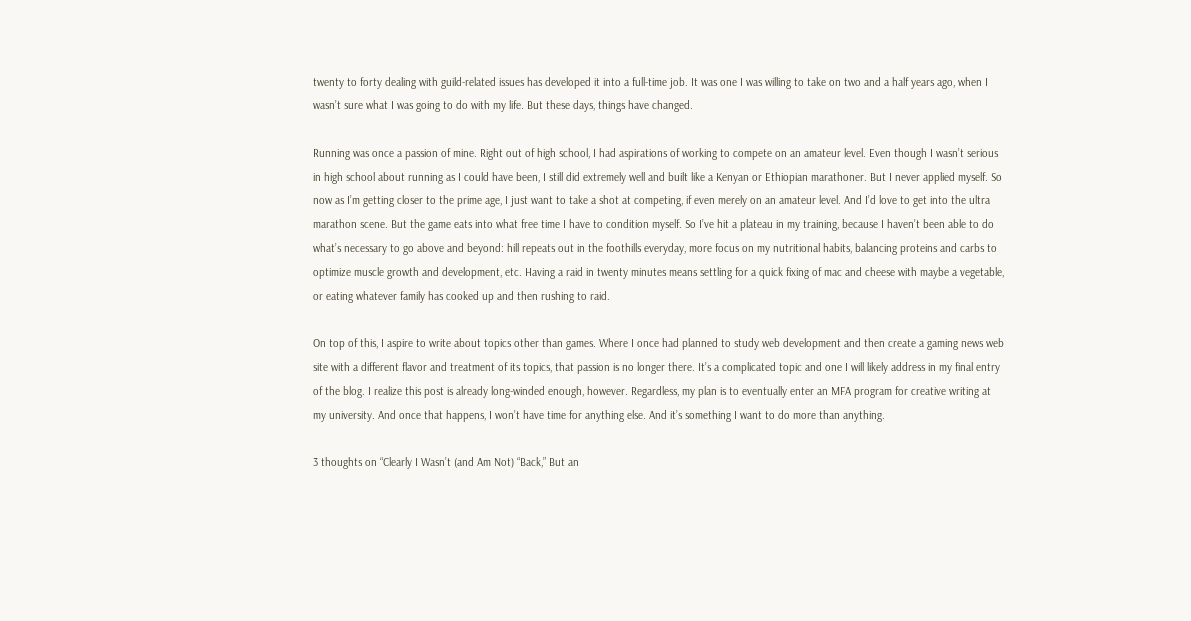twenty to forty dealing with guild-related issues has developed it into a full-time job. It was one I was willing to take on two and a half years ago, when I wasn’t sure what I was going to do with my life. But these days, things have changed.

Running was once a passion of mine. Right out of high school, I had aspirations of working to compete on an amateur level. Even though I wasn’t serious in high school about running as I could have been, I still did extremely well and built like a Kenyan or Ethiopian marathoner. But I never applied myself. So now as I’m getting closer to the prime age, I just want to take a shot at competing, if even merely on an amateur level. And I’d love to get into the ultra marathon scene. But the game eats into what free time I have to condition myself. So I’ve hit a plateau in my training, because I haven’t been able to do what’s necessary to go above and beyond: hill repeats out in the foothills everyday, more focus on my nutritional habits, balancing proteins and carbs to optimize muscle growth and development, etc. Having a raid in twenty minutes means settling for a quick fixing of mac and cheese with maybe a vegetable, or eating whatever family has cooked up and then rushing to raid.

On top of this, I aspire to write about topics other than games. Where I once had planned to study web development and then create a gaming news web site with a different flavor and treatment of its topics, that passion is no longer there. It’s a complicated topic and one I will likely address in my final entry of the blog. I realize this post is already long-winded enough, however. Regardless, my plan is to eventually enter an MFA program for creative writing at my university. And once that happens, I won’t have time for anything else. And it’s something I want to do more than anything.

3 thoughts on “Clearly I Wasn’t (and Am Not) “Back,” But an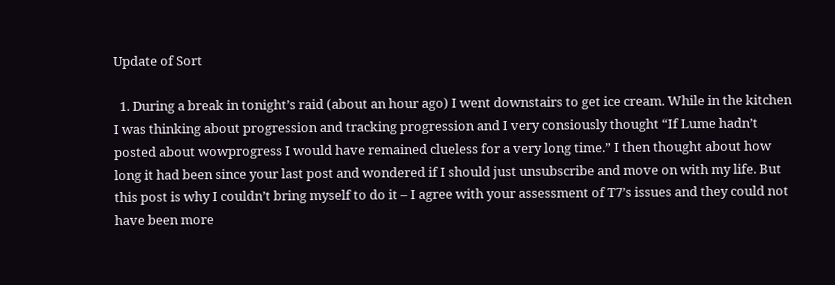Update of Sort

  1. During a break in tonight’s raid (about an hour ago) I went downstairs to get ice cream. While in the kitchen I was thinking about progression and tracking progression and I very consiously thought “If Lume hadn’t posted about wowprogress I would have remained clueless for a very long time.” I then thought about how long it had been since your last post and wondered if I should just unsubscribe and move on with my life. But this post is why I couldn’t bring myself to do it – I agree with your assessment of T7’s issues and they could not have been more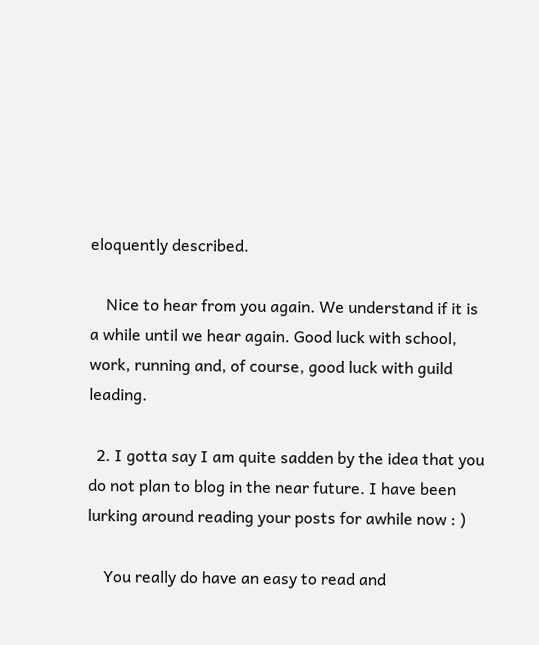eloquently described.

    Nice to hear from you again. We understand if it is a while until we hear again. Good luck with school, work, running and, of course, good luck with guild leading.

  2. I gotta say I am quite sadden by the idea that you do not plan to blog in the near future. I have been lurking around reading your posts for awhile now : )

    You really do have an easy to read and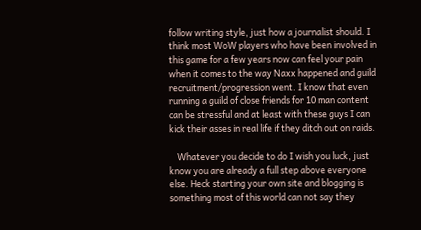follow writing style, just how a journalist should. I think most WoW players who have been involved in this game for a few years now can feel your pain when it comes to the way Naxx happened and guild recruitment/progression went. I know that even running a guild of close friends for 10 man content can be stressful and at least with these guys I can kick their asses in real life if they ditch out on raids.

    Whatever you decide to do I wish you luck, just know you are already a full step above everyone else. Heck starting your own site and blogging is something most of this world can not say they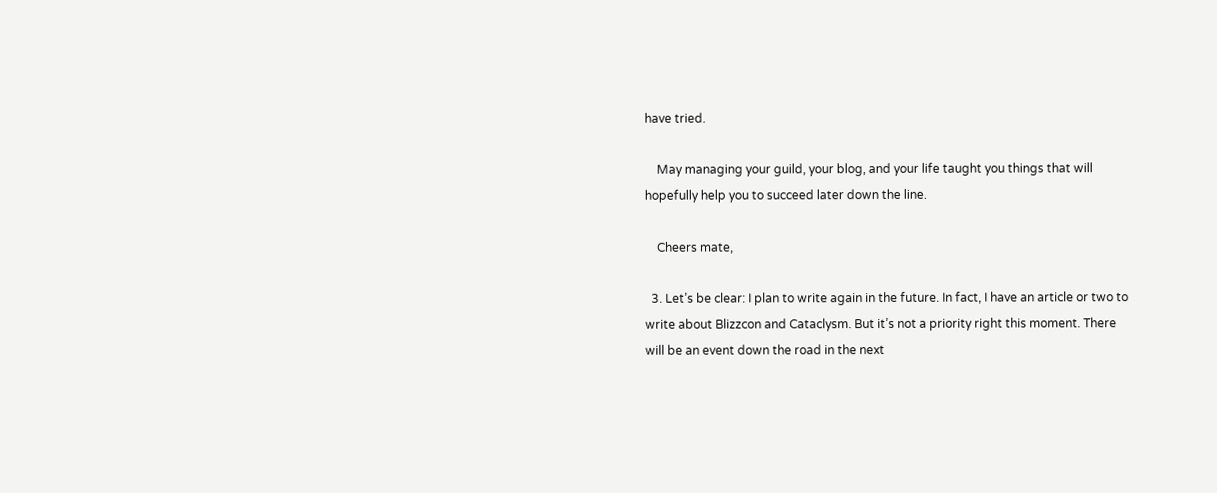have tried.

    May managing your guild, your blog, and your life taught you things that will hopefully help you to succeed later down the line.

    Cheers mate,

  3. Let’s be clear: I plan to write again in the future. In fact, I have an article or two to write about Blizzcon and Cataclysm. But it’s not a priority right this moment. There will be an event down the road in the next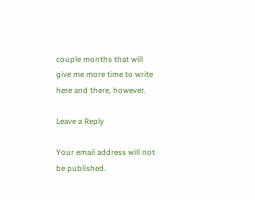couple months that will give me more time to write here and there, however.

Leave a Reply

Your email address will not be published.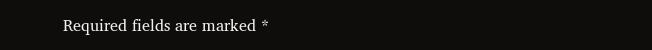Required fields are marked *